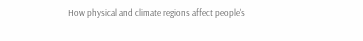How physical and climate regions affect people's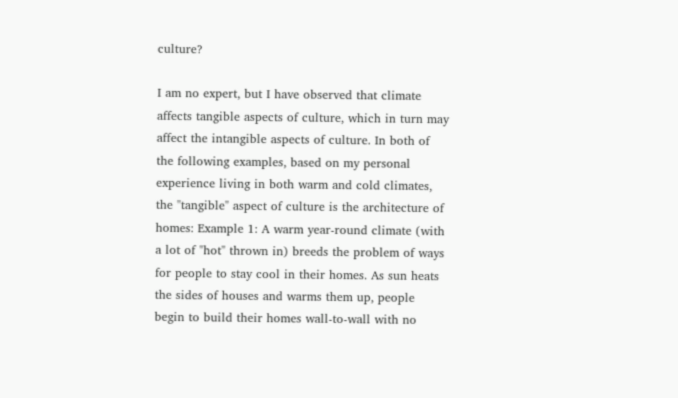culture?

I am no expert, but I have observed that climate affects tangible aspects of culture, which in turn may affect the intangible aspects of culture. In both of the following examples, based on my personal experience living in both warm and cold climates, the "tangible" aspect of culture is the architecture of homes: Example 1: A warm year-round climate (with a lot of "hot" thrown in) breeds the problem of ways for people to stay cool in their homes. As sun heats the sides of houses and warms them up, people begin to build their homes wall-to-wall with no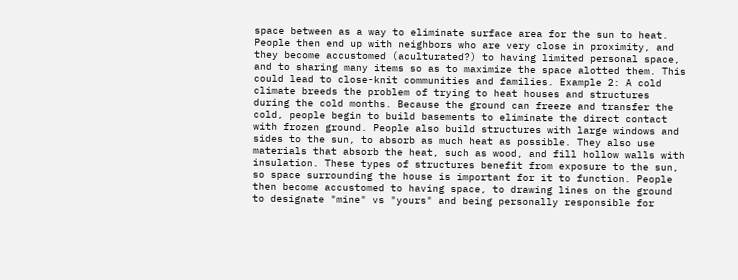space between as a way to eliminate surface area for the sun to heat. People then end up with neighbors who are very close in proximity, and they become accustomed (aculturated?) to having limited personal space, and to sharing many items so as to maximize the space alotted them. This could lead to close-knit communities and families. Example 2: A cold climate breeds the problem of trying to heat houses and structures during the cold months. Because the ground can freeze and transfer the cold, people begin to build basements to eliminate the direct contact with frozen ground. People also build structures with large windows and sides to the sun, to absorb as much heat as possible. They also use materials that absorb the heat, such as wood, and fill hollow walls with insulation. These types of structures benefit from exposure to the sun, so space surrounding the house is important for it to function. People then become accustomed to having space, to drawing lines on the ground to designate "mine" vs "yours" and being personally responsible for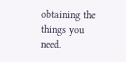obtaining the things you need.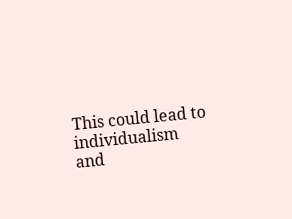This could lead to individualism and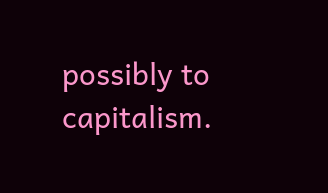possibly to capitalism.